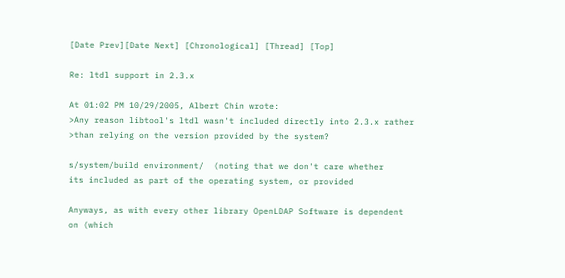[Date Prev][Date Next] [Chronological] [Thread] [Top]

Re: ltdl support in 2.3.x

At 01:02 PM 10/29/2005, Albert Chin wrote:
>Any reason libtool's ltdl wasn't included directly into 2.3.x rather
>than relying on the version provided by the system?

s/system/build environment/  (noting that we don't care whether
its included as part of the operating system, or provided

Anyways, as with every other library OpenLDAP Software is dependent
on (which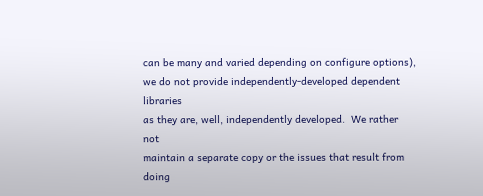can be many and varied depending on configure options),
we do not provide independently-developed dependent libraries
as they are, well, independently developed.  We rather not
maintain a separate copy or the issues that result from doing